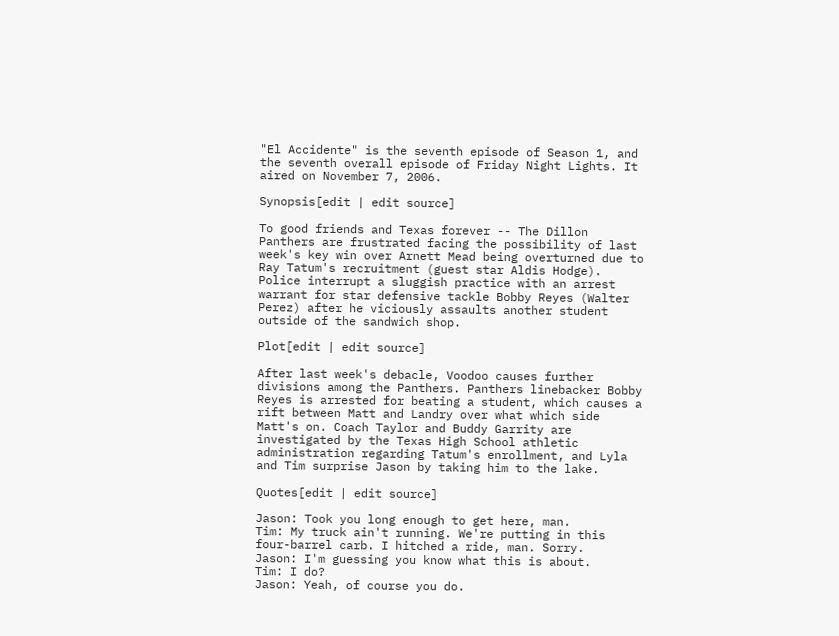"El Accidente" is the seventh episode of Season 1, and the seventh overall episode of Friday Night Lights. It aired on November 7, 2006.

Synopsis[edit | edit source]

To good friends and Texas forever -- The Dillon Panthers are frustrated facing the possibility of last week's key win over Arnett Mead being overturned due to Ray Tatum's recruitment (guest star Aldis Hodge). Police interrupt a sluggish practice with an arrest warrant for star defensive tackle Bobby Reyes (Walter Perez) after he viciously assaults another student outside of the sandwich shop.

Plot[edit | edit source]

After last week's debacle, Voodoo causes further divisions among the Panthers. Panthers linebacker Bobby Reyes is arrested for beating a student, which causes a rift between Matt and Landry over what which side Matt's on. Coach Taylor and Buddy Garrity are investigated by the Texas High School athletic administration regarding Tatum's enrollment, and Lyla and Tim surprise Jason by taking him to the lake.

Quotes[edit | edit source]

Jason: Took you long enough to get here, man.
Tim: My truck ain't running. We're putting in this four-barrel carb. I hitched a ride, man. Sorry.
Jason: I'm guessing you know what this is about.
Tim: I do?
Jason: Yeah, of course you do.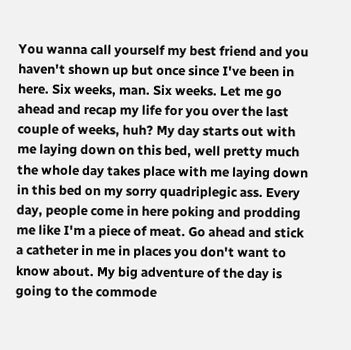You wanna call yourself my best friend and you haven't shown up but once since I've been in here. Six weeks, man. Six weeks. Let me go ahead and recap my life for you over the last couple of weeks, huh? My day starts out with me laying down on this bed, well pretty much the whole day takes place with me laying down in this bed on my sorry quadriplegic ass. Every day, people come in here poking and prodding me like I'm a piece of meat. Go ahead and stick a catheter in me in places you don't want to know about. My big adventure of the day is going to the commode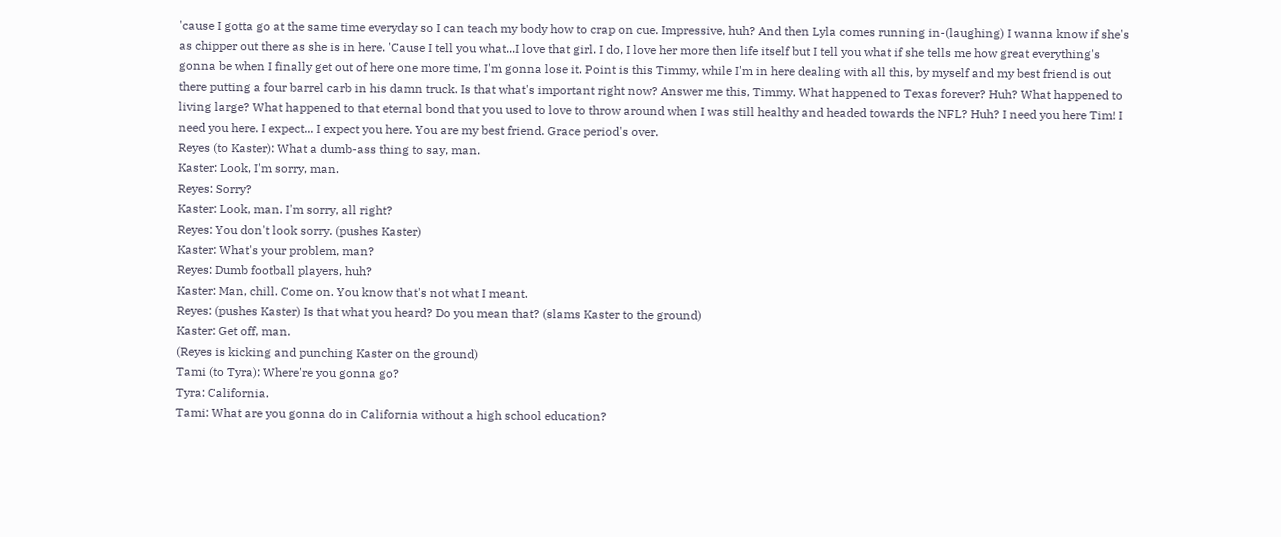'cause I gotta go at the same time everyday so I can teach my body how to crap on cue. Impressive, huh? And then Lyla comes running in-(laughing) I wanna know if she's as chipper out there as she is in here. 'Cause I tell you what...I love that girl. I do, I love her more then life itself but I tell you what if she tells me how great everything's gonna be when I finally get out of here one more time, I'm gonna lose it. Point is this Timmy, while I'm in here dealing with all this, by myself and my best friend is out there putting a four barrel carb in his damn truck. Is that what's important right now? Answer me this, Timmy. What happened to Texas forever? Huh? What happened to living large? What happened to that eternal bond that you used to love to throw around when I was still healthy and headed towards the NFL? Huh? I need you here Tim! I need you here. I expect... I expect you here. You are my best friend. Grace period's over.
Reyes (to Kaster): What a dumb-ass thing to say, man.
Kaster: Look, I'm sorry, man.
Reyes: Sorry?
Kaster: Look, man. I'm sorry, all right?
Reyes: You don't look sorry. (pushes Kaster)
Kaster: What's your problem, man?
Reyes: Dumb football players, huh?
Kaster: Man, chill. Come on. You know that's not what I meant.
Reyes: (pushes Kaster) Is that what you heard? Do you mean that? (slams Kaster to the ground)
Kaster: Get off, man.
(Reyes is kicking and punching Kaster on the ground)
Tami (to Tyra): Where're you gonna go?
Tyra: California.
Tami: What are you gonna do in California without a high school education?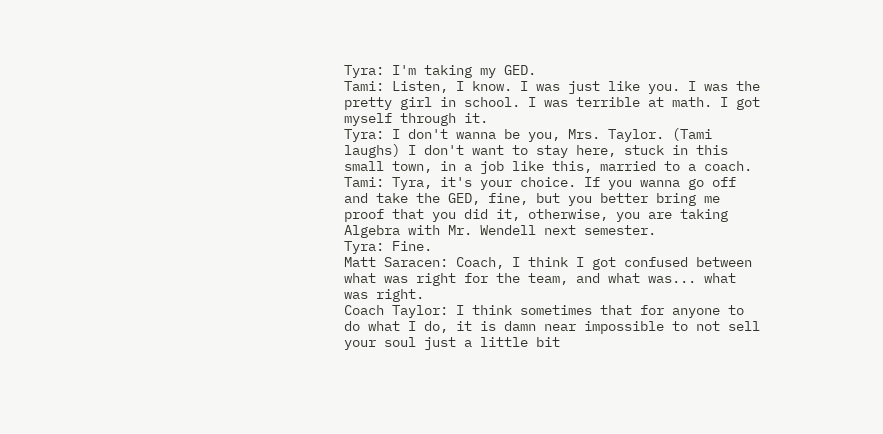Tyra: I'm taking my GED.
Tami: Listen, I know. I was just like you. I was the pretty girl in school. I was terrible at math. I got myself through it.
Tyra: I don't wanna be you, Mrs. Taylor. (Tami laughs) I don't want to stay here, stuck in this small town, in a job like this, married to a coach.
Tami: Tyra, it's your choice. If you wanna go off and take the GED, fine, but you better bring me proof that you did it, otherwise, you are taking Algebra with Mr. Wendell next semester.
Tyra: Fine.
Matt Saracen: Coach, I think I got confused between what was right for the team, and what was... what was right.
Coach Taylor: I think sometimes that for anyone to do what I do, it is damn near impossible to not sell your soul just a little bit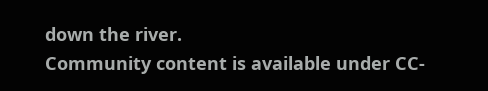down the river.
Community content is available under CC-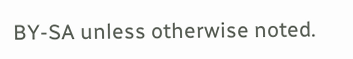BY-SA unless otherwise noted.